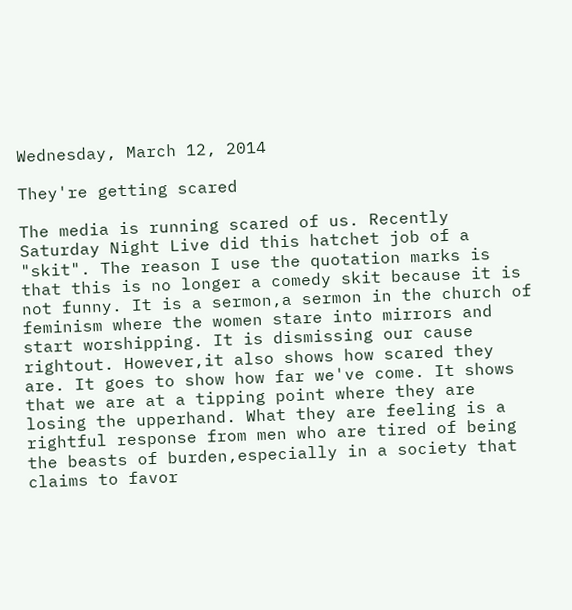Wednesday, March 12, 2014

They're getting scared

The media is running scared of us. Recently Saturday Night Live did this hatchet job of a "skit". The reason I use the quotation marks is that this is no longer a comedy skit because it is not funny. It is a sermon,a sermon in the church of feminism where the women stare into mirrors and start worshipping. It is dismissing our cause rightout. However,it also shows how scared they are. It goes to show how far we've come. It shows that we are at a tipping point where they are losing the upperhand. What they are feeling is a rightful response from men who are tired of being the beasts of burden,especially in a society that claims to favor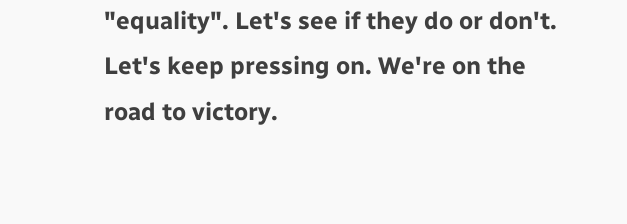"equality". Let's see if they do or don't. Let's keep pressing on. We're on the road to victory.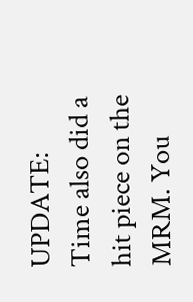UPDATE: Time also did a hit piece on the MRM. You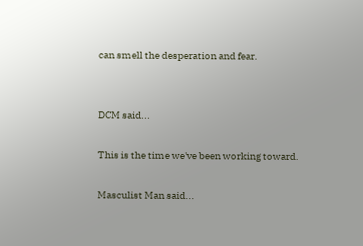can smell the desperation and fear.


DCM said...

This is the time we've been working toward.

Masculist Man said...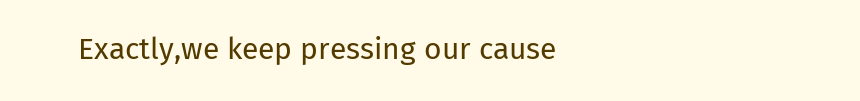Exactly,we keep pressing our cause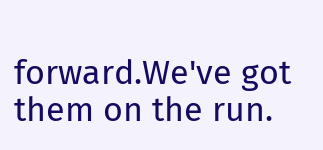forward.We've got them on the run.